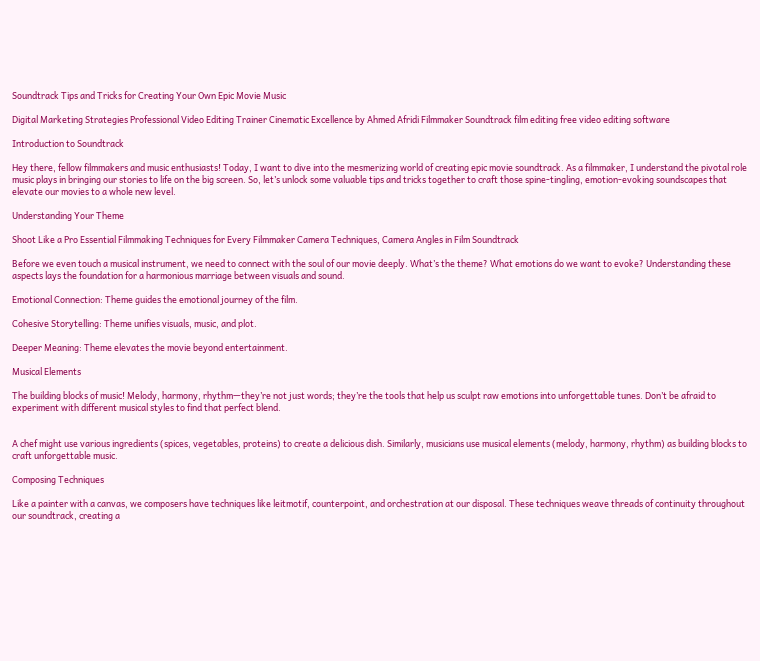Soundtrack Tips and Tricks for Creating Your Own Epic Movie Music

Digital Marketing Strategies Professional Video Editing Trainer Cinematic Excellence by Ahmed Afridi Filmmaker Soundtrack film editing free video editing software

Introduction to Soundtrack

Hey there, fellow filmmakers and music enthusiasts! Today, I want to dive into the mesmerizing world of creating epic movie soundtrack. As a filmmaker, I understand the pivotal role music plays in bringing our stories to life on the big screen. So, let’s unlock some valuable tips and tricks together to craft those spine-tingling, emotion-evoking soundscapes that elevate our movies to a whole new level.

Understanding Your Theme

Shoot Like a Pro Essential Filmmaking Techniques for Every Filmmaker Camera Techniques, Camera Angles in Film Soundtrack

Before we even touch a musical instrument, we need to connect with the soul of our movie deeply. What’s the theme? What emotions do we want to evoke? Understanding these aspects lays the foundation for a harmonious marriage between visuals and sound.

Emotional Connection: Theme guides the emotional journey of the film.

Cohesive Storytelling: Theme unifies visuals, music, and plot.

Deeper Meaning: Theme elevates the movie beyond entertainment.

Musical Elements

The building blocks of music! Melody, harmony, rhythm—they’re not just words; they’re the tools that help us sculpt raw emotions into unforgettable tunes. Don’t be afraid to experiment with different musical styles to find that perfect blend.


A chef might use various ingredients (spices, vegetables, proteins) to create a delicious dish. Similarly, musicians use musical elements (melody, harmony, rhythm) as building blocks to craft unforgettable music.

Composing Techniques

Like a painter with a canvas, we composers have techniques like leitmotif, counterpoint, and orchestration at our disposal. These techniques weave threads of continuity throughout our soundtrack, creating a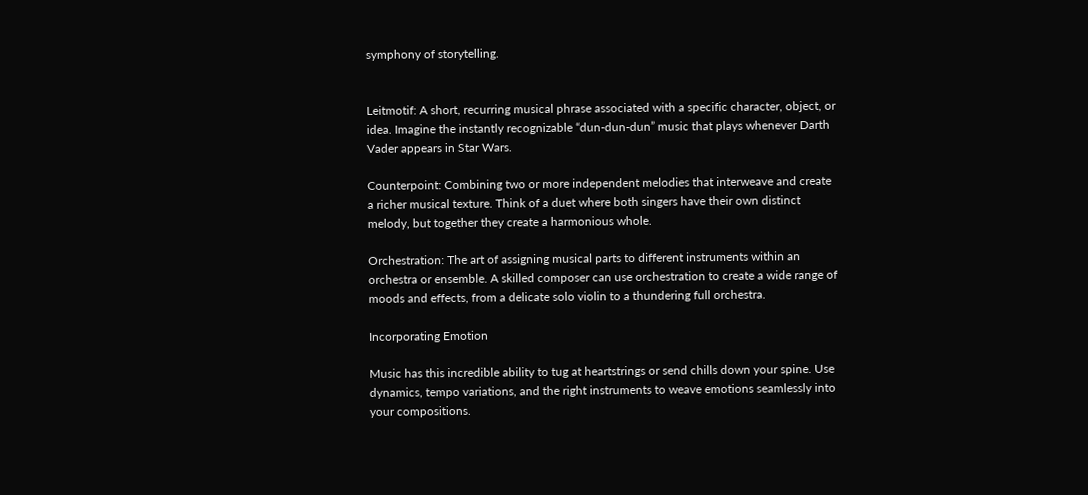symphony of storytelling.


Leitmotif: A short, recurring musical phrase associated with a specific character, object, or idea. Imagine the instantly recognizable “dun-dun-dun” music that plays whenever Darth Vader appears in Star Wars.

Counterpoint: Combining two or more independent melodies that interweave and create a richer musical texture. Think of a duet where both singers have their own distinct melody, but together they create a harmonious whole.

Orchestration: The art of assigning musical parts to different instruments within an orchestra or ensemble. A skilled composer can use orchestration to create a wide range of moods and effects, from a delicate solo violin to a thundering full orchestra.

Incorporating Emotion

Music has this incredible ability to tug at heartstrings or send chills down your spine. Use dynamics, tempo variations, and the right instruments to weave emotions seamlessly into your compositions.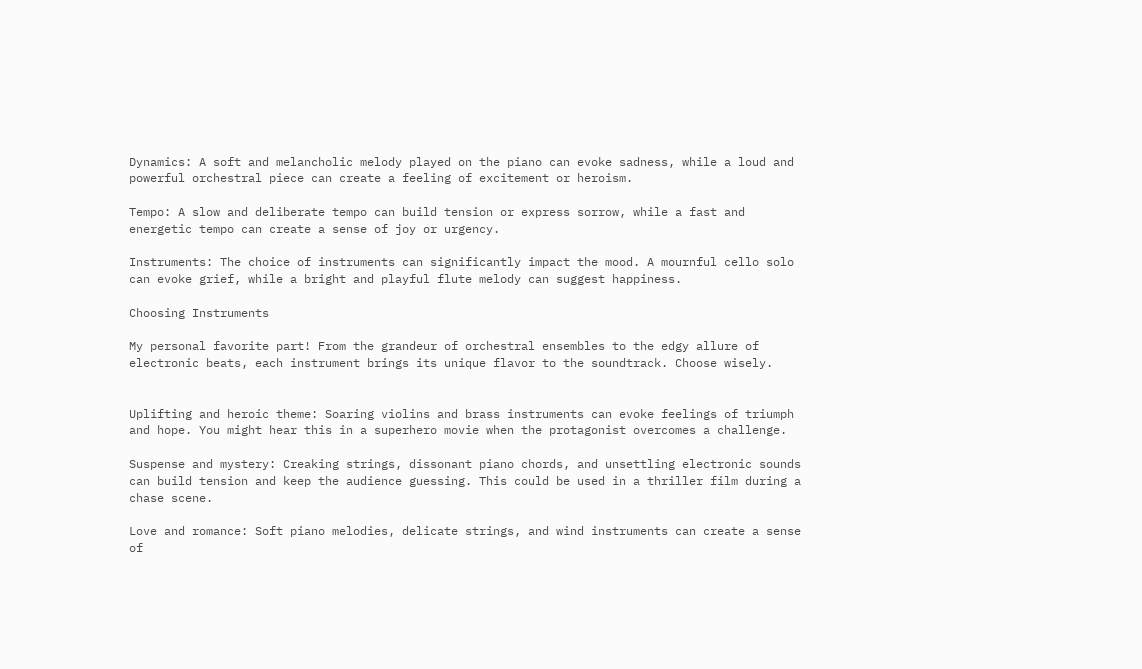Dynamics: A soft and melancholic melody played on the piano can evoke sadness, while a loud and powerful orchestral piece can create a feeling of excitement or heroism.

Tempo: A slow and deliberate tempo can build tension or express sorrow, while a fast and energetic tempo can create a sense of joy or urgency.

Instruments: The choice of instruments can significantly impact the mood. A mournful cello solo can evoke grief, while a bright and playful flute melody can suggest happiness.

Choosing Instruments

My personal favorite part! From the grandeur of orchestral ensembles to the edgy allure of electronic beats, each instrument brings its unique flavor to the soundtrack. Choose wisely.


Uplifting and heroic theme: Soaring violins and brass instruments can evoke feelings of triumph and hope. You might hear this in a superhero movie when the protagonist overcomes a challenge.

Suspense and mystery: Creaking strings, dissonant piano chords, and unsettling electronic sounds can build tension and keep the audience guessing. This could be used in a thriller film during a chase scene.

Love and romance: Soft piano melodies, delicate strings, and wind instruments can create a sense of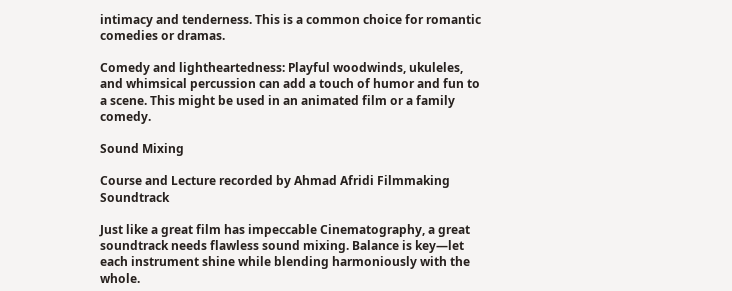intimacy and tenderness. This is a common choice for romantic comedies or dramas.

Comedy and lightheartedness: Playful woodwinds, ukuleles, and whimsical percussion can add a touch of humor and fun to a scene. This might be used in an animated film or a family comedy.

Sound Mixing

Course and Lecture recorded by Ahmad Afridi Filmmaking Soundtrack

Just like a great film has impeccable Cinematography, a great soundtrack needs flawless sound mixing. Balance is key—let each instrument shine while blending harmoniously with the whole.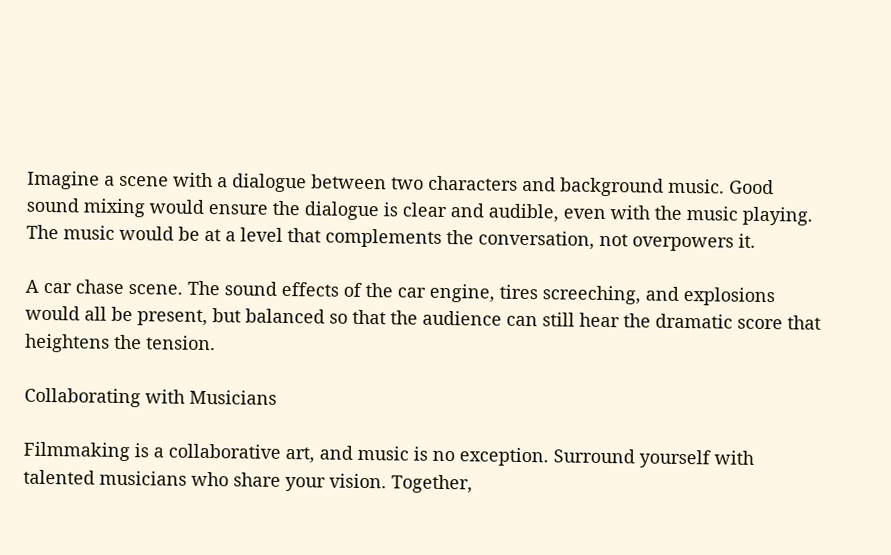Imagine a scene with a dialogue between two characters and background music. Good sound mixing would ensure the dialogue is clear and audible, even with the music playing. The music would be at a level that complements the conversation, not overpowers it.

A car chase scene. The sound effects of the car engine, tires screeching, and explosions would all be present, but balanced so that the audience can still hear the dramatic score that heightens the tension.

Collaborating with Musicians

Filmmaking is a collaborative art, and music is no exception. Surround yourself with talented musicians who share your vision. Together,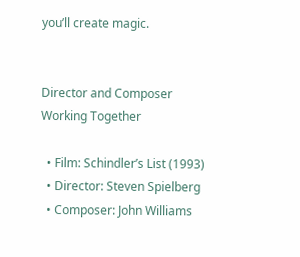you’ll create magic.


Director and Composer Working Together

  • Film: Schindler’s List (1993)
  • Director: Steven Spielberg
  • Composer: John Williams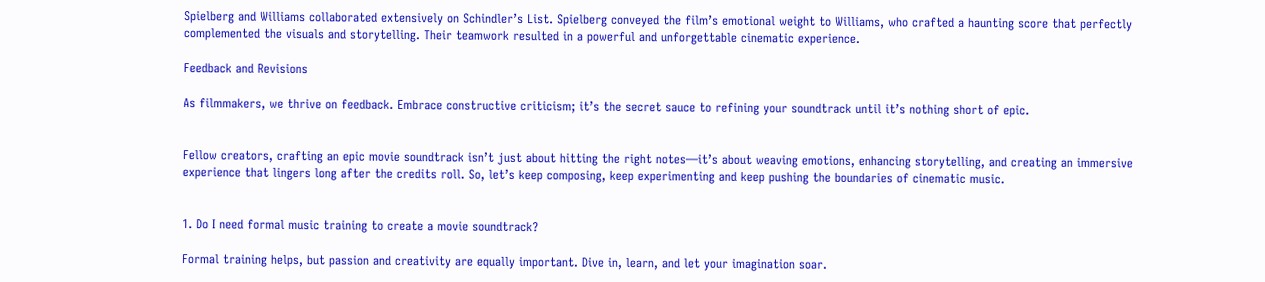Spielberg and Williams collaborated extensively on Schindler’s List. Spielberg conveyed the film’s emotional weight to Williams, who crafted a haunting score that perfectly complemented the visuals and storytelling. Their teamwork resulted in a powerful and unforgettable cinematic experience.

Feedback and Revisions

As filmmakers, we thrive on feedback. Embrace constructive criticism; it’s the secret sauce to refining your soundtrack until it’s nothing short of epic.


Fellow creators, crafting an epic movie soundtrack isn’t just about hitting the right notes—it’s about weaving emotions, enhancing storytelling, and creating an immersive experience that lingers long after the credits roll. So, let’s keep composing, keep experimenting and keep pushing the boundaries of cinematic music.


1. Do I need formal music training to create a movie soundtrack?

Formal training helps, but passion and creativity are equally important. Dive in, learn, and let your imagination soar.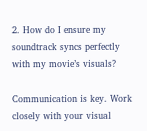2. How do I ensure my soundtrack syncs perfectly with my movie’s visuals?

Communication is key. Work closely with your visual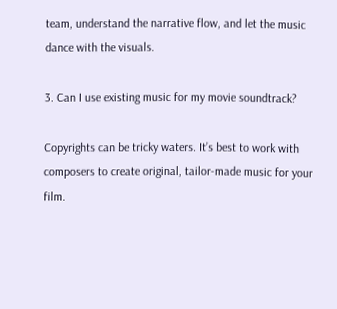team, understand the narrative flow, and let the music dance with the visuals.

3. Can I use existing music for my movie soundtrack?

Copyrights can be tricky waters. It’s best to work with composers to create original, tailor-made music for your film.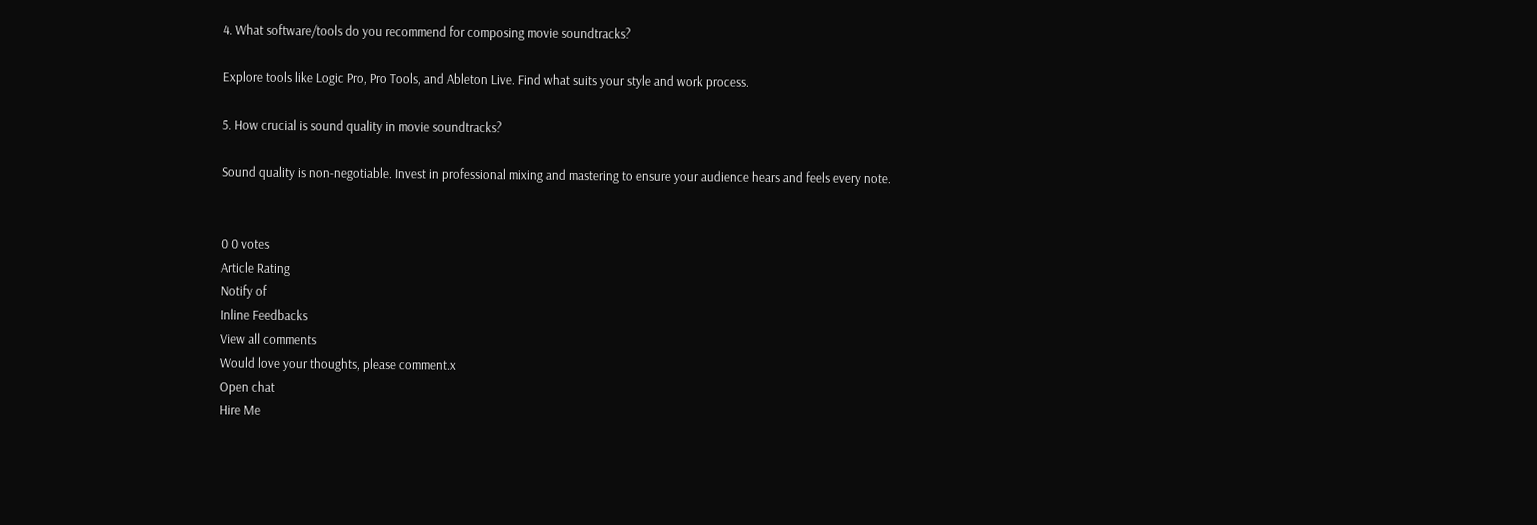4. What software/tools do you recommend for composing movie soundtracks?

Explore tools like Logic Pro, Pro Tools, and Ableton Live. Find what suits your style and work process.

5. How crucial is sound quality in movie soundtracks?

Sound quality is non-negotiable. Invest in professional mixing and mastering to ensure your audience hears and feels every note.


0 0 votes
Article Rating
Notify of
Inline Feedbacks
View all comments
Would love your thoughts, please comment.x
Open chat
Hire Me